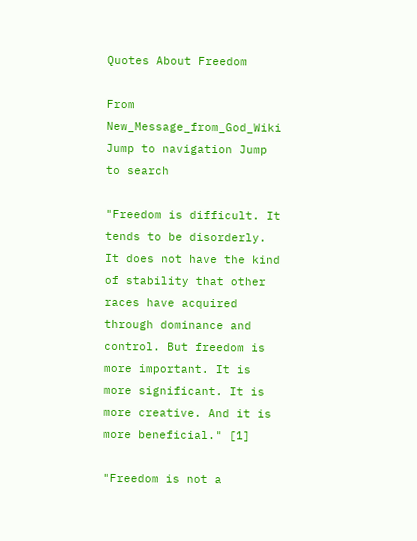Quotes About Freedom

From New_Message_from_God_Wiki
Jump to navigation Jump to search

"Freedom is difficult. It tends to be disorderly. It does not have the kind of stability that other races have acquired through dominance and control. But freedom is more important. It is more significant. It is more creative. And it is more beneficial." [1]

"Freedom is not a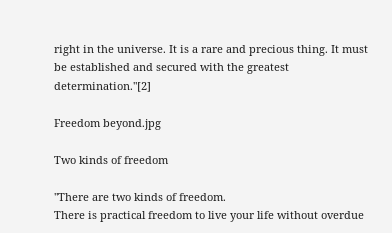right in the universe. It is a rare and precious thing. It must be established and secured with the greatest determination."[2]

Freedom beyond.jpg

Two kinds of freedom

"There are two kinds of freedom.
There is practical freedom to live your life without overdue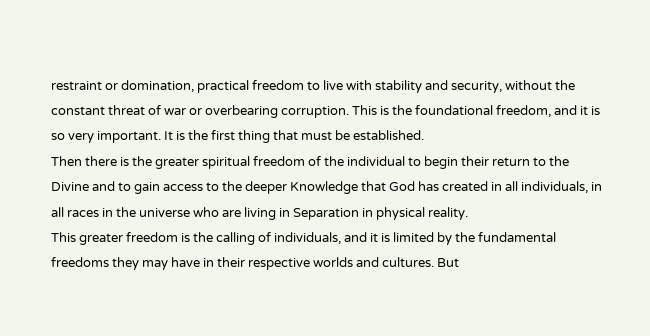restraint or domination, practical freedom to live with stability and security, without the constant threat of war or overbearing corruption. This is the foundational freedom, and it is so very important. It is the first thing that must be established.
Then there is the greater spiritual freedom of the individual to begin their return to the Divine and to gain access to the deeper Knowledge that God has created in all individuals, in all races in the universe who are living in Separation in physical reality.
This greater freedom is the calling of individuals, and it is limited by the fundamental freedoms they may have in their respective worlds and cultures. But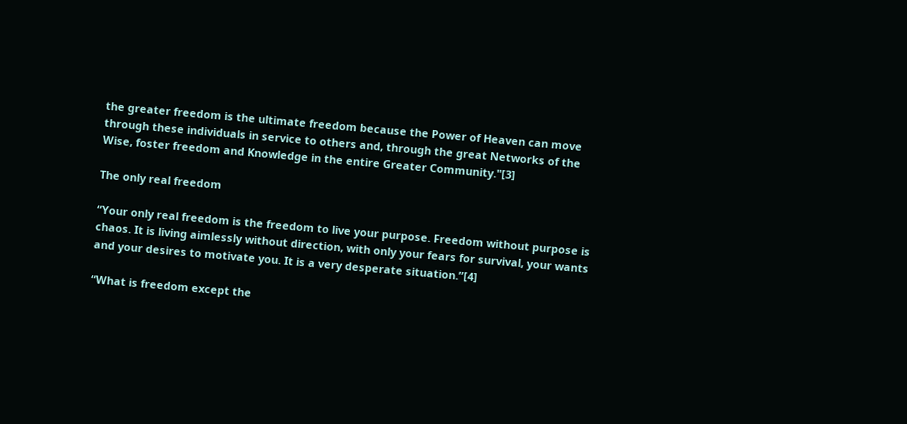the greater freedom is the ultimate freedom because the Power of Heaven can move through these individuals in service to others and, through the great Networks of the Wise, foster freedom and Knowledge in the entire Greater Community."[3]

The only real freedom

“Your only real freedom is the freedom to live your purpose. Freedom without purpose is chaos. It is living aimlessly without direction, with only your fears for survival, your wants and your desires to motivate you. It is a very desperate situation.”[4]

“What is freedom except the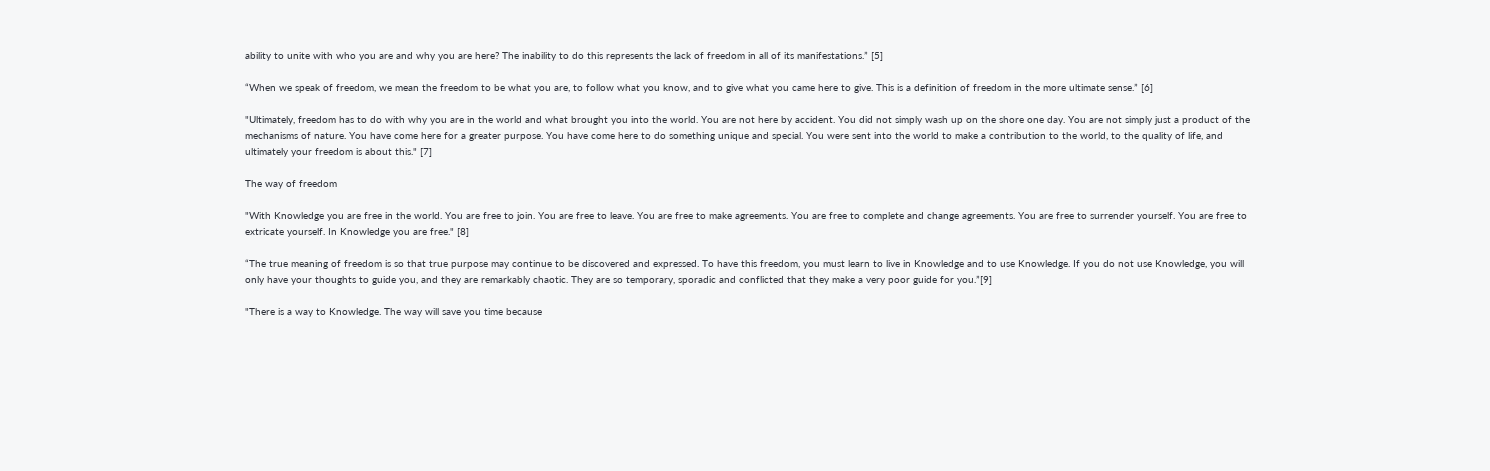ability to unite with who you are and why you are here? The inability to do this represents the lack of freedom in all of its manifestations.” [5]

“When we speak of freedom, we mean the freedom to be what you are, to follow what you know, and to give what you came here to give. This is a definition of freedom in the more ultimate sense.” [6]

"Ultimately, freedom has to do with why you are in the world and what brought you into the world. You are not here by accident. You did not simply wash up on the shore one day. You are not simply just a product of the mechanisms of nature. You have come here for a greater purpose. You have come here to do something unique and special. You were sent into the world to make a contribution to the world, to the quality of life, and ultimately your freedom is about this." [7]

The way of freedom

"With Knowledge you are free in the world. You are free to join. You are free to leave. You are free to make agreements. You are free to complete and change agreements. You are free to surrender yourself. You are free to extricate yourself. In Knowledge you are free." [8]

“The true meaning of freedom is so that true purpose may continue to be discovered and expressed. To have this freedom, you must learn to live in Knowledge and to use Knowledge. If you do not use Knowledge, you will only have your thoughts to guide you, and they are remarkably chaotic. They are so temporary, sporadic and conflicted that they make a very poor guide for you.”[9]

"There is a way to Knowledge. The way will save you time because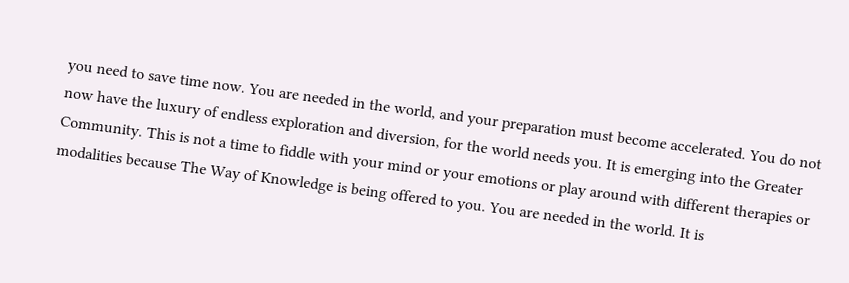you need to save time now. You are needed in the world, and your preparation must become accelerated. You do not now have the luxury of endless exploration and diversion, for the world needs you. It is emerging into the Greater Community. This is not a time to fiddle with your mind or your emotions or play around with different therapies or modalities because The Way of Knowledge is being offered to you. You are needed in the world. It is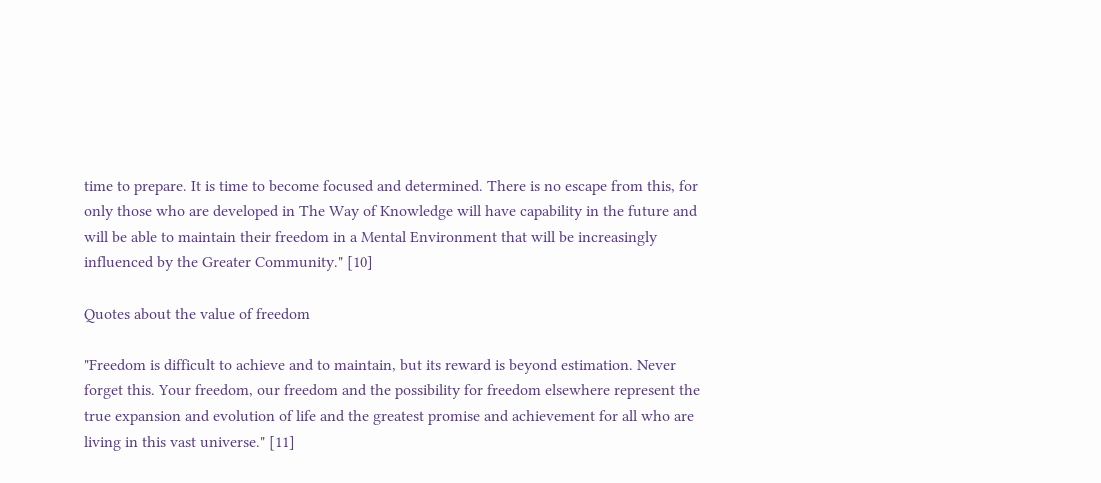time to prepare. It is time to become focused and determined. There is no escape from this, for only those who are developed in The Way of Knowledge will have capability in the future and will be able to maintain their freedom in a Mental Environment that will be increasingly influenced by the Greater Community." [10]

Quotes about the value of freedom

"Freedom is difficult to achieve and to maintain, but its reward is beyond estimation. Never forget this. Your freedom, our freedom and the possibility for freedom elsewhere represent the true expansion and evolution of life and the greatest promise and achievement for all who are living in this vast universe." [11]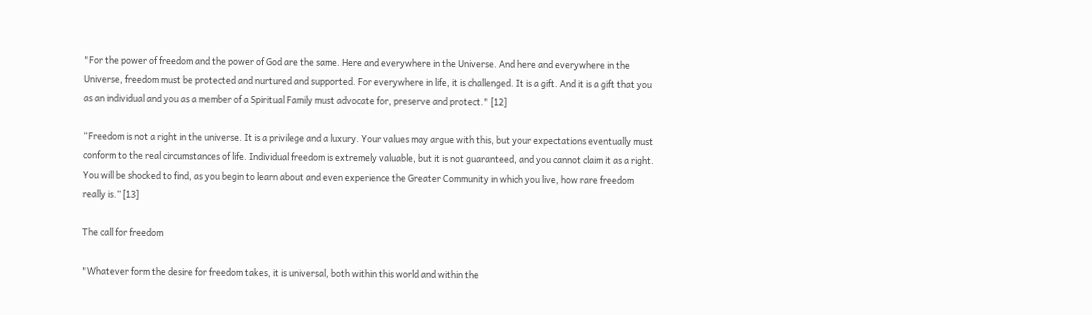"For the power of freedom and the power of God are the same. Here and everywhere in the Universe. And here and everywhere in the Universe, freedom must be protected and nurtured and supported. For everywhere in life, it is challenged. It is a gift. And it is a gift that you as an individual and you as a member of a Spiritual Family must advocate for, preserve and protect." [12]

“Freedom is not a right in the universe. It is a privilege and a luxury. Your values may argue with this, but your expectations eventually must conform to the real circumstances of life. Individual freedom is extremely valuable, but it is not guaranteed, and you cannot claim it as a right. You will be shocked to find, as you begin to learn about and even experience the Greater Community in which you live, how rare freedom really is.” [13]

The call for freedom

"Whatever form the desire for freedom takes, it is universal, both within this world and within the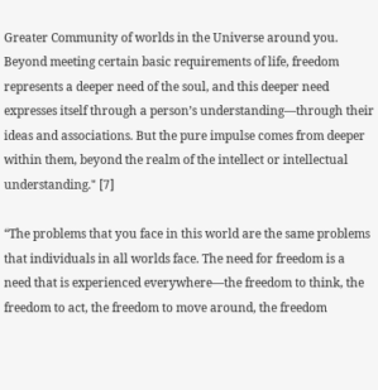Greater Community of worlds in the Universe around you. Beyond meeting certain basic requirements of life, freedom represents a deeper need of the soul, and this deeper need expresses itself through a person’s understanding—through their ideas and associations. But the pure impulse comes from deeper within them, beyond the realm of the intellect or intellectual understanding." [7]

“The problems that you face in this world are the same problems that individuals in all worlds face. The need for freedom is a need that is experienced everywhere—the freedom to think, the freedom to act, the freedom to move around, the freedom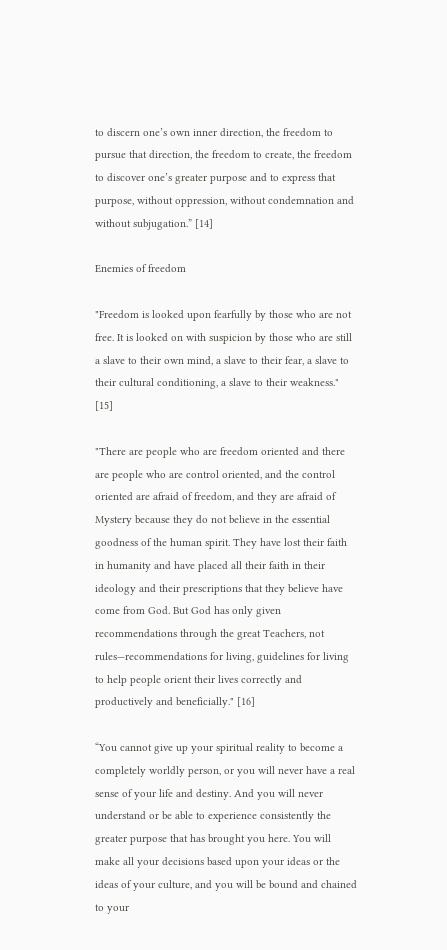to discern one’s own inner direction, the freedom to pursue that direction, the freedom to create, the freedom to discover one’s greater purpose and to express that purpose, without oppression, without condemnation and without subjugation.” [14]

Enemies of freedom

"Freedom is looked upon fearfully by those who are not free. It is looked on with suspicion by those who are still a slave to their own mind, a slave to their fear, a slave to their cultural conditioning, a slave to their weakness." [15]

"There are people who are freedom oriented and there are people who are control oriented, and the control oriented are afraid of freedom, and they are afraid of Mystery because they do not believe in the essential goodness of the human spirit. They have lost their faith in humanity and have placed all their faith in their ideology and their prescriptions that they believe have come from God. But God has only given recommendations through the great Teachers, not rules—recommendations for living, guidelines for living to help people orient their lives correctly and productively and beneficially." [16]

“You cannot give up your spiritual reality to become a completely worldly person, or you will never have a real sense of your life and destiny. And you will never understand or be able to experience consistently the greater purpose that has brought you here. You will make all your decisions based upon your ideas or the ideas of your culture, and you will be bound and chained to your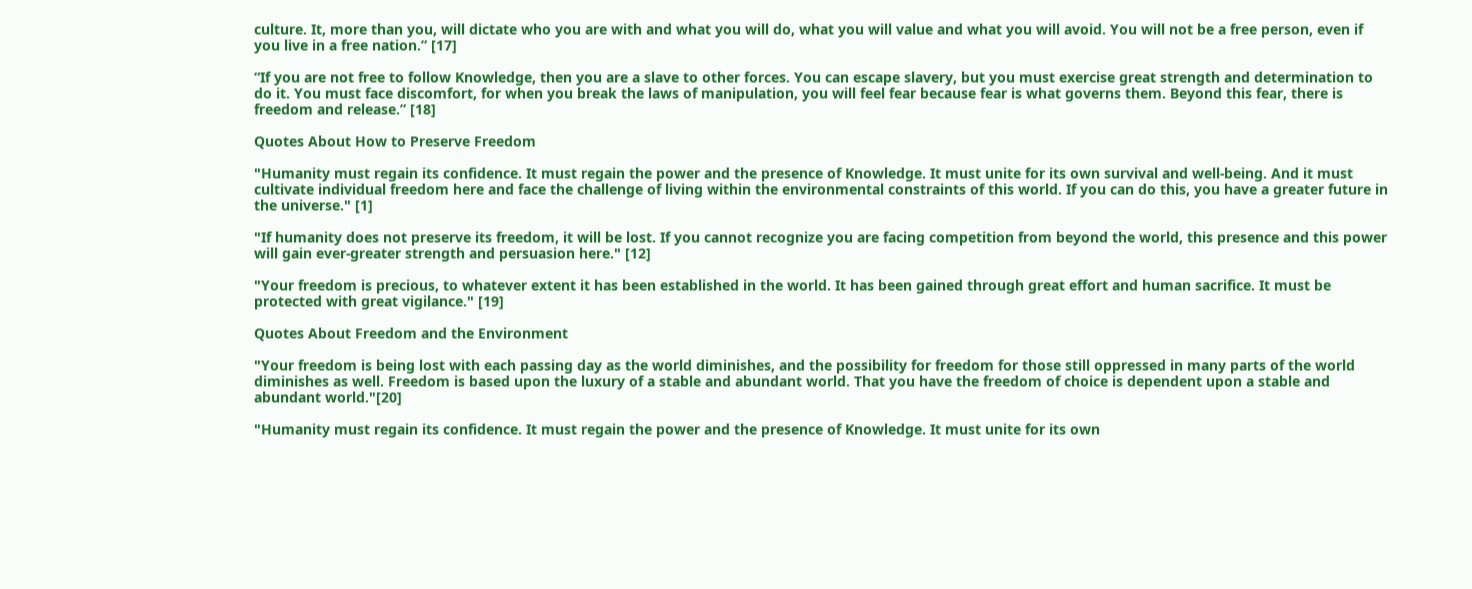culture. It, more than you, will dictate who you are with and what you will do, what you will value and what you will avoid. You will not be a free person, even if you live in a free nation.” [17]

“If you are not free to follow Knowledge, then you are a slave to other forces. You can escape slavery, but you must exercise great strength and determination to do it. You must face discomfort, for when you break the laws of manipulation, you will feel fear because fear is what governs them. Beyond this fear, there is freedom and release.” [18]

Quotes About How to Preserve Freedom

"Humanity must regain its confidence. It must regain the power and the presence of Knowledge. It must unite for its own survival and well-being. And it must cultivate individual freedom here and face the challenge of living within the environmental constraints of this world. If you can do this, you have a greater future in the universe." [1]

"If humanity does not preserve its freedom, it will be lost. If you cannot recognize you are facing competition from beyond the world, this presence and this power will gain ever-greater strength and persuasion here." [12]

"Your freedom is precious, to whatever extent it has been established in the world. It has been gained through great effort and human sacrifice. It must be protected with great vigilance." [19]

Quotes About Freedom and the Environment

"Your freedom is being lost with each passing day as the world diminishes, and the possibility for freedom for those still oppressed in many parts of the world diminishes as well. Freedom is based upon the luxury of a stable and abundant world. That you have the freedom of choice is dependent upon a stable and abundant world."[20]

"Humanity must regain its confidence. It must regain the power and the presence of Knowledge. It must unite for its own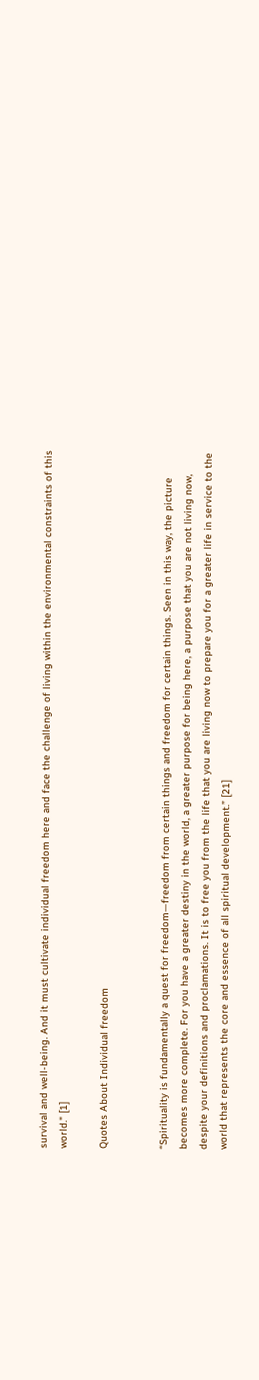survival and well-being. And it must cultivate individual freedom here and face the challenge of living within the environmental constraints of this world." [1]

Quotes About Individual freedom


“Spirituality is fundamentally a quest for freedom—freedom from certain things and freedom for certain things. Seen in this way, the picture becomes more complete. For you have a greater destiny in the world, a greater purpose for being here, a purpose that you are not living now, despite your definitions and proclamations. It is to free you from the life that you are living now to prepare you for a greater life in service to the world that represents the core and essence of all spiritual development.” [21]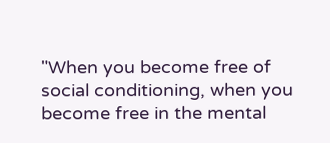"When you become free of social conditioning, when you become free in the mental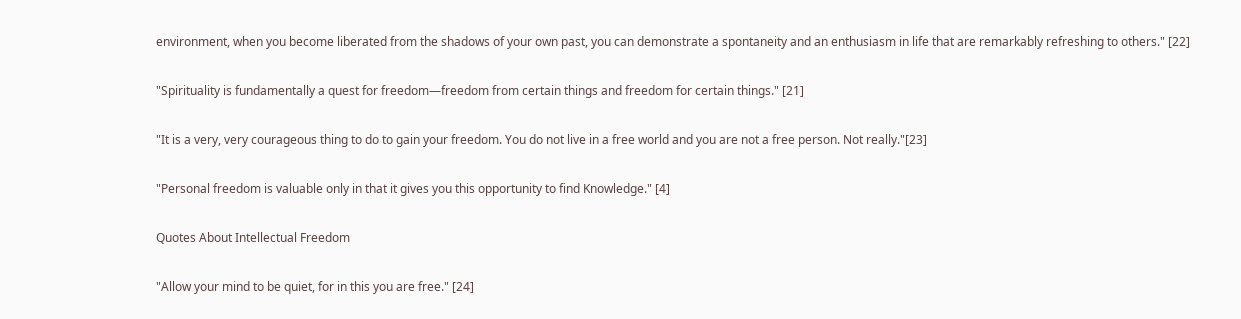environment, when you become liberated from the shadows of your own past, you can demonstrate a spontaneity and an enthusiasm in life that are remarkably refreshing to others." [22]

"Spirituality is fundamentally a quest for freedom—freedom from certain things and freedom for certain things." [21]

"It is a very, very courageous thing to do to gain your freedom. You do not live in a free world and you are not a free person. Not really."[23]

"Personal freedom is valuable only in that it gives you this opportunity to find Knowledge." [4]

Quotes About Intellectual Freedom

"Allow your mind to be quiet, for in this you are free." [24]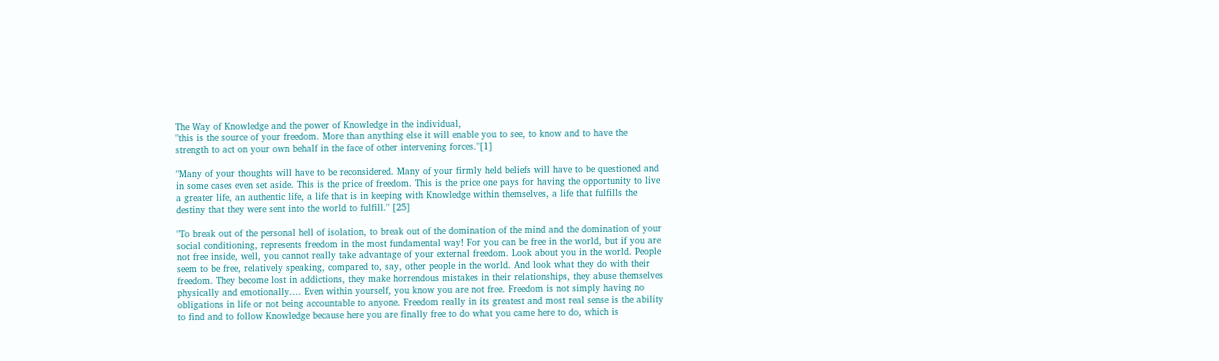The Way of Knowledge and the power of Knowledge in the individual,
"this is the source of your freedom. More than anything else it will enable you to see, to know and to have the strength to act on your own behalf in the face of other intervening forces."[1]

"Many of your thoughts will have to be reconsidered. Many of your firmly held beliefs will have to be questioned and in some cases even set aside. This is the price of freedom. This is the price one pays for having the opportunity to live a greater life, an authentic life, a life that is in keeping with Knowledge within themselves, a life that fulfills the destiny that they were sent into the world to fulfill." [25]

"To break out of the personal hell of isolation, to break out of the domination of the mind and the domination of your social conditioning, represents freedom in the most fundamental way! For you can be free in the world, but if you are not free inside, well, you cannot really take advantage of your external freedom. Look about you in the world. People seem to be free, relatively speaking, compared to, say, other people in the world. And look what they do with their freedom. They become lost in addictions, they make horrendous mistakes in their relationships, they abuse themselves physically and emotionally.... Even within yourself, you know you are not free. Freedom is not simply having no obligations in life or not being accountable to anyone. Freedom really in its greatest and most real sense is the ability to find and to follow Knowledge because here you are finally free to do what you came here to do, which is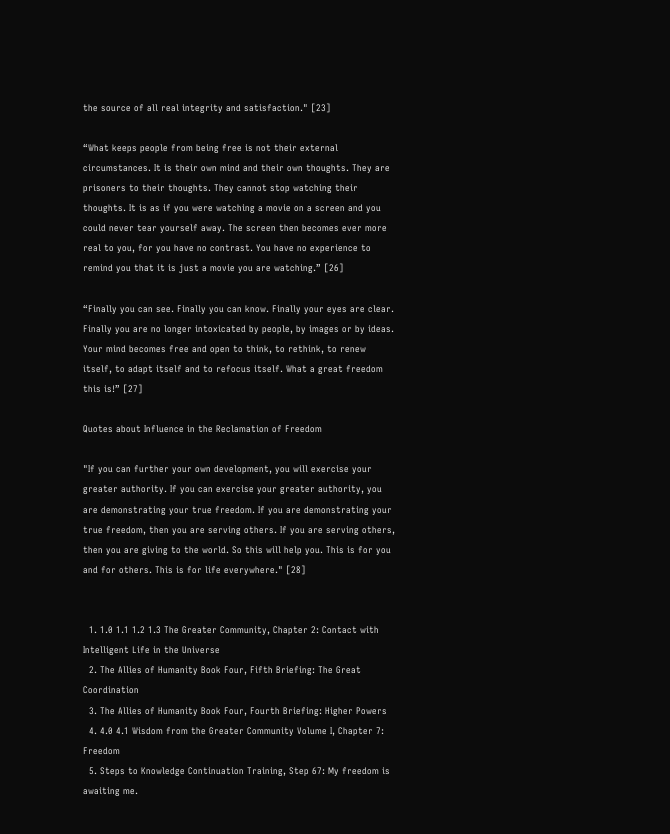the source of all real integrity and satisfaction." [23]

“What keeps people from being free is not their external circumstances. It is their own mind and their own thoughts. They are prisoners to their thoughts. They cannot stop watching their thoughts. It is as if you were watching a movie on a screen and you could never tear yourself away. The screen then becomes ever more real to you, for you have no contrast. You have no experience to remind you that it is just a movie you are watching.” [26]

“Finally you can see. Finally you can know. Finally your eyes are clear. Finally you are no longer intoxicated by people, by images or by ideas. Your mind becomes free and open to think, to rethink, to renew itself, to adapt itself and to refocus itself. What a great freedom this is!” [27]

Quotes about Influence in the Reclamation of Freedom

"If you can further your own development, you will exercise your greater authority. If you can exercise your greater authority, you are demonstrating your true freedom. If you are demonstrating your true freedom, then you are serving others. If you are serving others, then you are giving to the world. So this will help you. This is for you and for others. This is for life everywhere." [28]


  1. 1.0 1.1 1.2 1.3 The Greater Community, Chapter 2: Contact with Intelligent Life in the Universe
  2. The Allies of Humanity Book Four, Fifth Briefing: The Great Coordination
  3. The Allies of Humanity Book Four, Fourth Briefing: Higher Powers
  4. 4.0 4.1 Wisdom from the Greater Community Volume I, Chapter 7: Freedom
  5. Steps to Knowledge Continuation Training, Step 67: My freedom is awaiting me.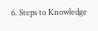6. Steps to Knowledge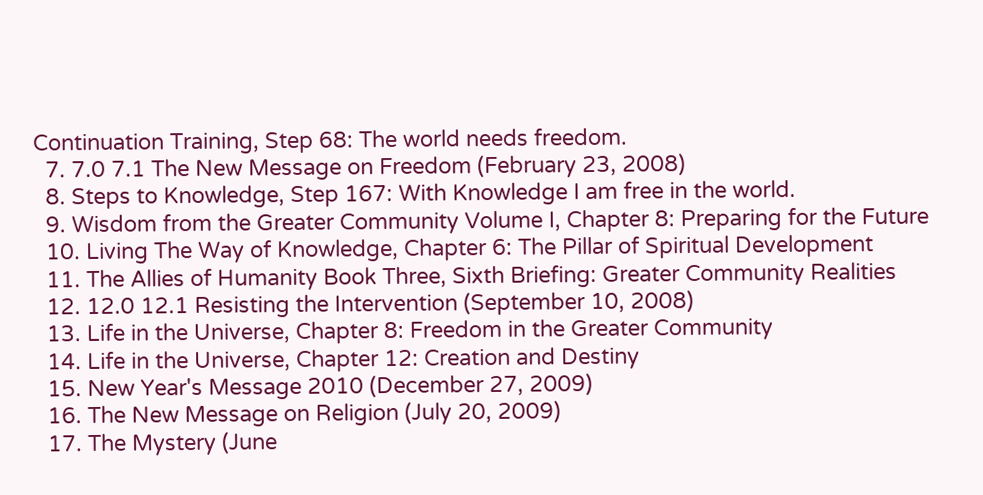Continuation Training, Step 68: The world needs freedom.
  7. 7.0 7.1 The New Message on Freedom (February 23, 2008)
  8. Steps to Knowledge, Step 167: With Knowledge I am free in the world.
  9. Wisdom from the Greater Community Volume I, Chapter 8: Preparing for the Future
  10. Living The Way of Knowledge, Chapter 6: The Pillar of Spiritual Development
  11. The Allies of Humanity Book Three, Sixth Briefing: Greater Community Realities
  12. 12.0 12.1 Resisting the Intervention (September 10, 2008)
  13. Life in the Universe, Chapter 8: Freedom in the Greater Community
  14. Life in the Universe, Chapter 12: Creation and Destiny
  15. New Year's Message 2010 (December 27, 2009)
  16. The New Message on Religion (July 20, 2009)
  17. The Mystery (June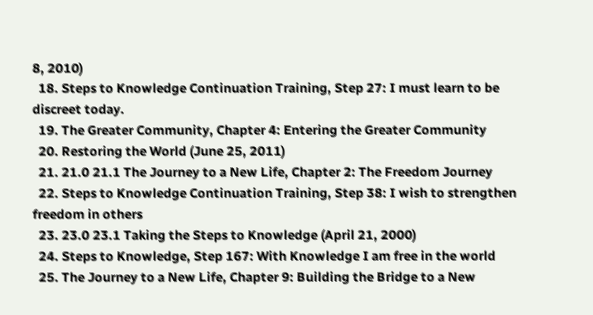8, 2010)
  18. Steps to Knowledge Continuation Training, Step 27: I must learn to be discreet today.
  19. The Greater Community, Chapter 4: Entering the Greater Community
  20. Restoring the World (June 25, 2011)
  21. 21.0 21.1 The Journey to a New Life, Chapter 2: The Freedom Journey
  22. Steps to Knowledge Continuation Training, Step 38: I wish to strengthen freedom in others
  23. 23.0 23.1 Taking the Steps to Knowledge (April 21, 2000)
  24. Steps to Knowledge, Step 167: With Knowledge I am free in the world
  25. The Journey to a New Life, Chapter 9: Building the Bridge to a New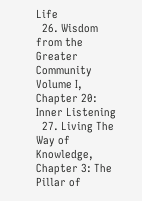Life
  26. Wisdom from the Greater Community Volume I, Chapter 20: Inner Listening
  27. Living The Way of Knowledge, Chapter 3: The Pillar of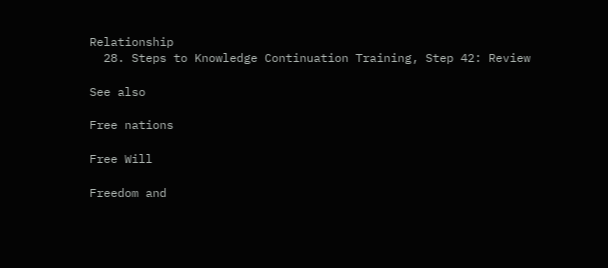Relationship
  28. Steps to Knowledge Continuation Training, Step 42: Review

See also

Free nations

Free Will

Freedom and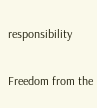responsibility

Freedom from the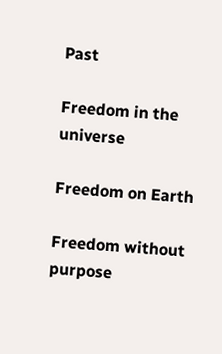Past

Freedom in the universe

Freedom on Earth

Freedom without purpose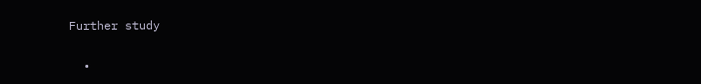Further study

  •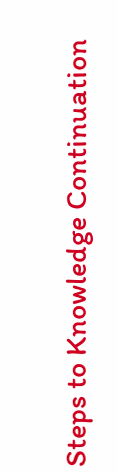Steps to Knowledge Continuation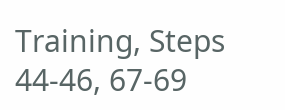Training, Steps 44-46, 67-69